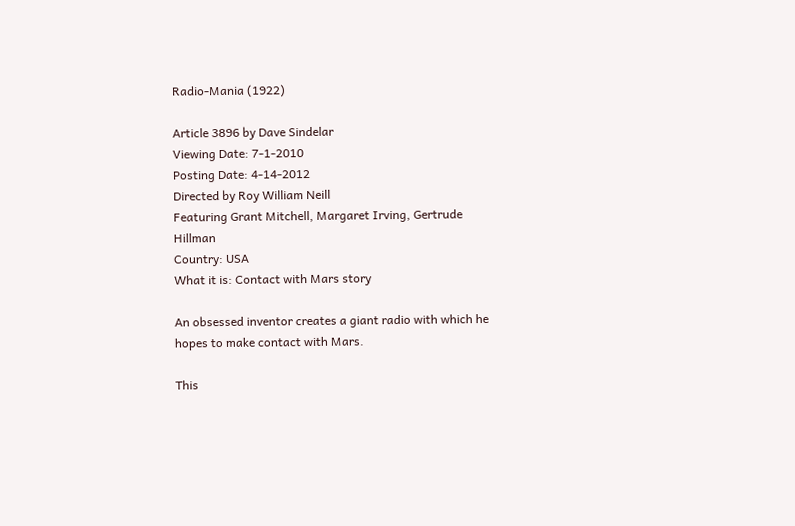Radio-Mania (1922)

Article 3896 by Dave Sindelar
Viewing Date: 7-1-2010
Posting Date: 4-14-2012
Directed by Roy William Neill
Featuring Grant Mitchell, Margaret Irving, Gertrude Hillman
Country: USA
What it is: Contact with Mars story

An obsessed inventor creates a giant radio with which he hopes to make contact with Mars.

This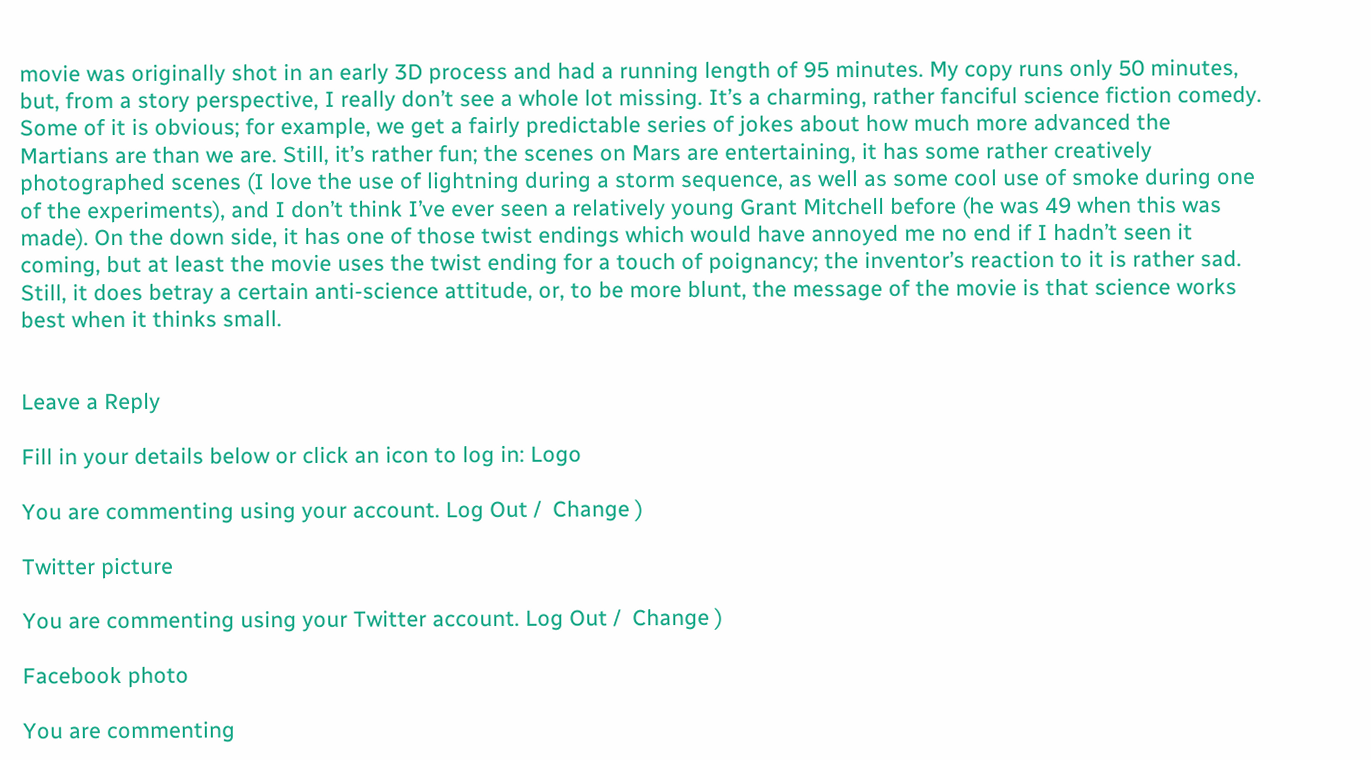movie was originally shot in an early 3D process and had a running length of 95 minutes. My copy runs only 50 minutes, but, from a story perspective, I really don’t see a whole lot missing. It’s a charming, rather fanciful science fiction comedy. Some of it is obvious; for example, we get a fairly predictable series of jokes about how much more advanced the Martians are than we are. Still, it’s rather fun; the scenes on Mars are entertaining, it has some rather creatively photographed scenes (I love the use of lightning during a storm sequence, as well as some cool use of smoke during one of the experiments), and I don’t think I’ve ever seen a relatively young Grant Mitchell before (he was 49 when this was made). On the down side, it has one of those twist endings which would have annoyed me no end if I hadn’t seen it coming, but at least the movie uses the twist ending for a touch of poignancy; the inventor’s reaction to it is rather sad. Still, it does betray a certain anti-science attitude, or, to be more blunt, the message of the movie is that science works best when it thinks small.


Leave a Reply

Fill in your details below or click an icon to log in: Logo

You are commenting using your account. Log Out /  Change )

Twitter picture

You are commenting using your Twitter account. Log Out /  Change )

Facebook photo

You are commenting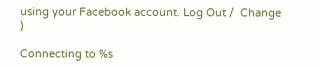using your Facebook account. Log Out /  Change )

Connecting to %s